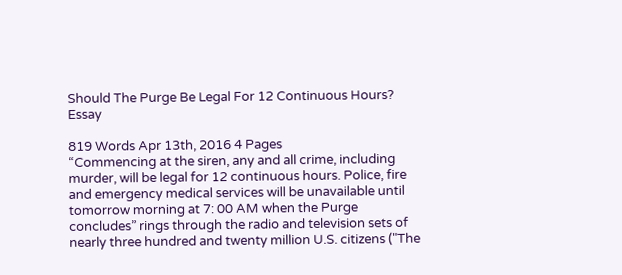Should The Purge Be Legal For 12 Continuous Hours? Essay

819 Words Apr 13th, 2016 4 Pages
“Commencing at the siren, any and all crime, including murder, will be legal for 12 continuous hours. Police, fire and emergency medical services will be unavailable until tomorrow morning at 7: 00 AM when the Purge concludes” rings through the radio and television sets of nearly three hundred and twenty million U.S. citizens ("The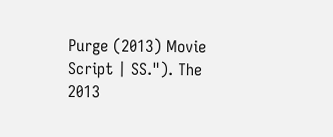Purge (2013) Movie Script | SS."). The 2013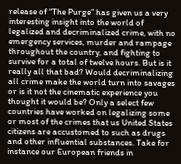release of “The Purge” has given us a very interesting insight into the world of legalized and decriminalized crime, with no emergency services, murder and rampage throughout the country, and fighting to survive for a total of twelve hours. But is it really all that bad? Would decriminalizing all crime make the world turn into savages or is it not the cinematic experience you thought it would be? Only a select few countries have worked on legalizing some or most of the crimes that us United States citizens are accustomed to such as drugs and other influential substances. Take for instance our European friends in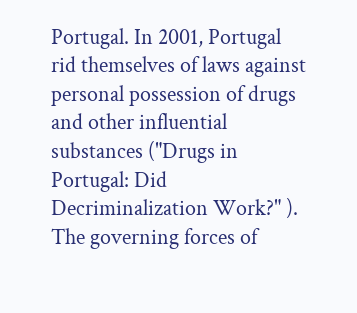Portugal. In 2001, Portugal rid themselves of laws against personal possession of drugs and other influential substances ("Drugs in Portugal: Did Decriminalization Work?" ). The governing forces of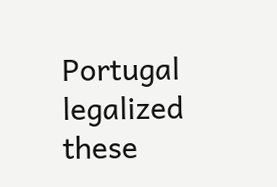Portugal legalized these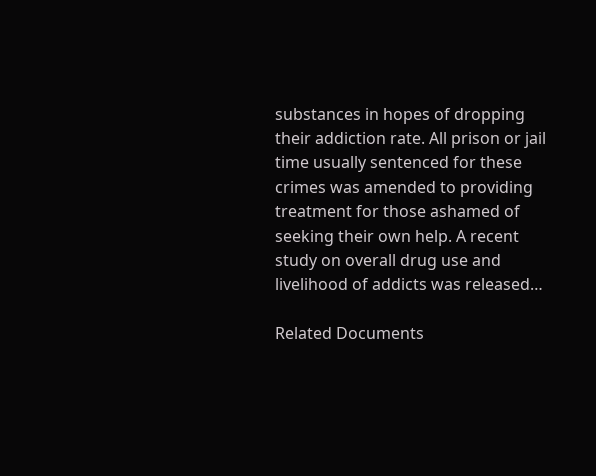substances in hopes of dropping their addiction rate. All prison or jail time usually sentenced for these crimes was amended to providing treatment for those ashamed of seeking their own help. A recent study on overall drug use and livelihood of addicts was released…

Related Documents